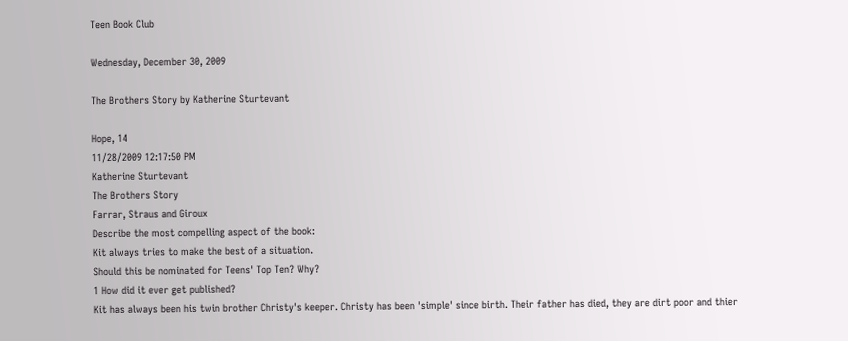Teen Book Club

Wednesday, December 30, 2009

The Brothers Story by Katherine Sturtevant

Hope, 14
11/28/2009 12:17:50 PM
Katherine Sturtevant
The Brothers Story
Farrar, Straus and Giroux
Describe the most compelling aspect of the book:
Kit always tries to make the best of a situation.
Should this be nominated for Teens' Top Ten? Why?
1 How did it ever get published?
Kit has always been his twin brother Christy's keeper. Christy has been 'simple' since birth. Their father has died, they are dirt poor and thier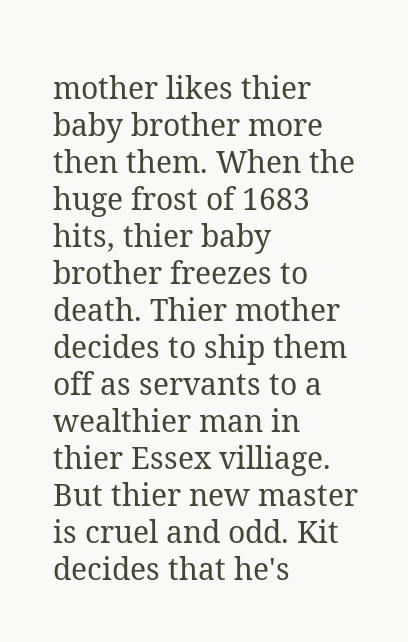mother likes thier baby brother more then them. When the huge frost of 1683 hits, thier baby brother freezes to death. Thier mother decides to ship them off as servants to a wealthier man in thier Essex villiage. But thier new master is cruel and odd. Kit decides that he's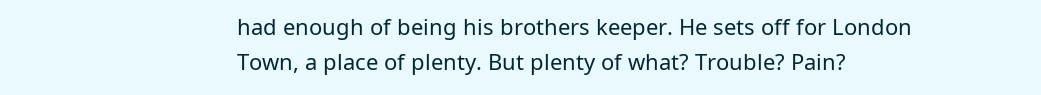had enough of being his brothers keeper. He sets off for London Town, a place of plenty. But plenty of what? Trouble? Pain?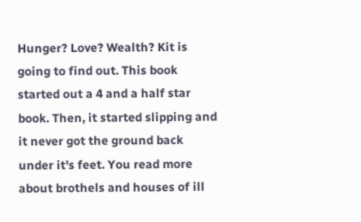Hunger? Love? Wealth? Kit is going to find out. This book started out a 4 and a half star book. Then, it started slipping and it never got the ground back under it's feet. You read more about brothels and houses of ill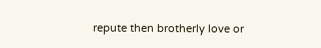repute then brotherly love or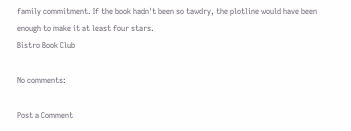family commitment. If the book hadn't been so tawdry, the plotline would have been enough to make it at least four stars.
Bistro Book Club

No comments:

Post a Comment